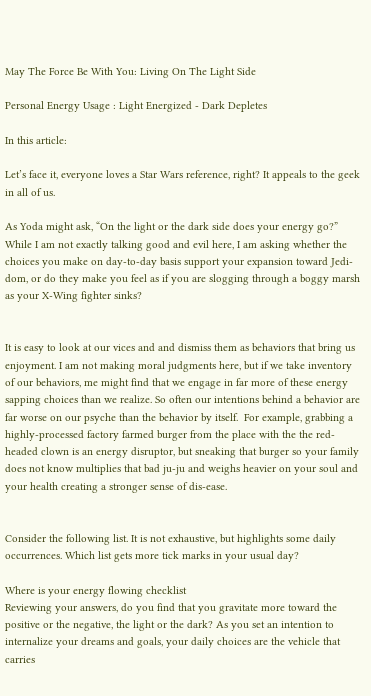May The Force Be With You: Living On The Light Side

Personal Energy Usage : Light Energized - Dark Depletes

In this article:

Let’s face it, everyone loves a Star Wars reference, right? It appeals to the geek in all of us.

As Yoda might ask, “On the light or the dark side does your energy go?” While I am not exactly talking good and evil here, I am asking whether the choices you make on day-to-day basis support your expansion toward Jedi-dom, or do they make you feel as if you are slogging through a boggy marsh as your X-Wing fighter sinks?


It is easy to look at our vices and and dismiss them as behaviors that bring us enjoyment. I am not making moral judgments here, but if we take inventory of our behaviors, me might find that we engage in far more of these energy sapping choices than we realize. So often our intentions behind a behavior are far worse on our psyche than the behavior by itself.  For example, grabbing a highly-processed factory farmed burger from the place with the the red-headed clown is an energy disruptor, but sneaking that burger so your family does not know multiplies that bad ju-ju and weighs heavier on your soul and your health creating a stronger sense of dis-ease.


Consider the following list. It is not exhaustive, but highlights some daily occurrences. Which list gets more tick marks in your usual day?

Where is your energy flowing checklist
Reviewing your answers, do you find that you gravitate more toward the positive or the negative, the light or the dark? As you set an intention to internalize your dreams and goals, your daily choices are the vehicle that carries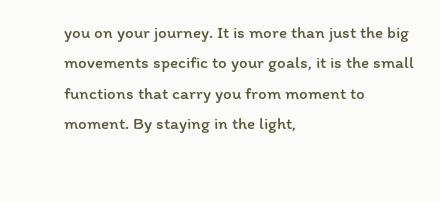you on your journey. It is more than just the big movements specific to your goals, it is the small functions that carry you from moment to moment. By staying in the light,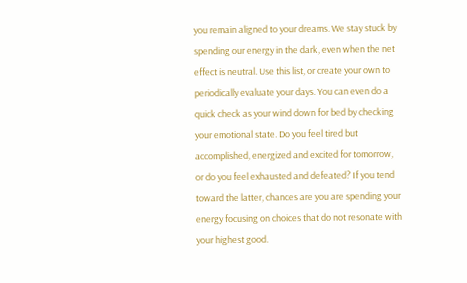you remain aligned to your dreams. We stay stuck by spending our energy in the dark, even when the net effect is neutral. Use this list, or create your own to periodically evaluate your days. You can even do a quick check as your wind down for bed by checking your emotional state. Do you feel tired but accomplished, energized and excited for tomorrow, or do you feel exhausted and defeated? If you tend toward the latter, chances are you are spending your energy focusing on choices that do not resonate with your highest good.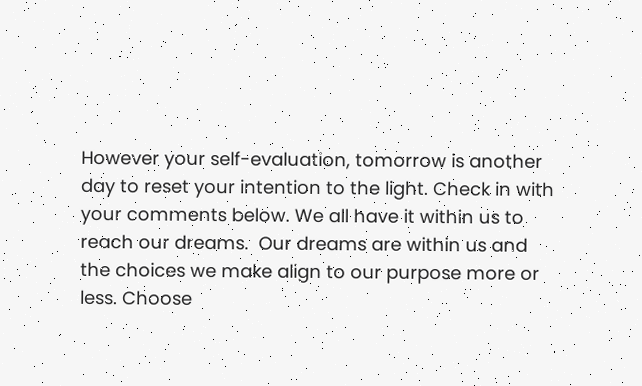However your self-evaluation, tomorrow is another day to reset your intention to the light. Check in with your comments below. We all have it within us to reach our dreams.  Our dreams are within us and the choices we make align to our purpose more or less. Choose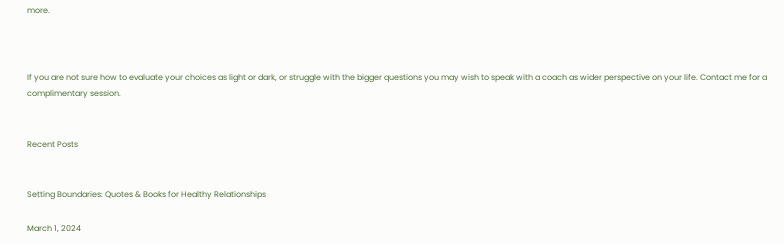more.



If you are not sure how to evaluate your choices as light or dark, or struggle with the bigger questions you may wish to speak with a coach as wider perspective on your life. Contact me for a complimentary session.


Recent Posts


Setting Boundaries: Quotes & Books for Healthy Relationships

March 1, 2024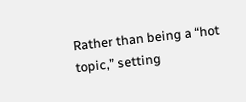Rather than being a “hot topic,” setting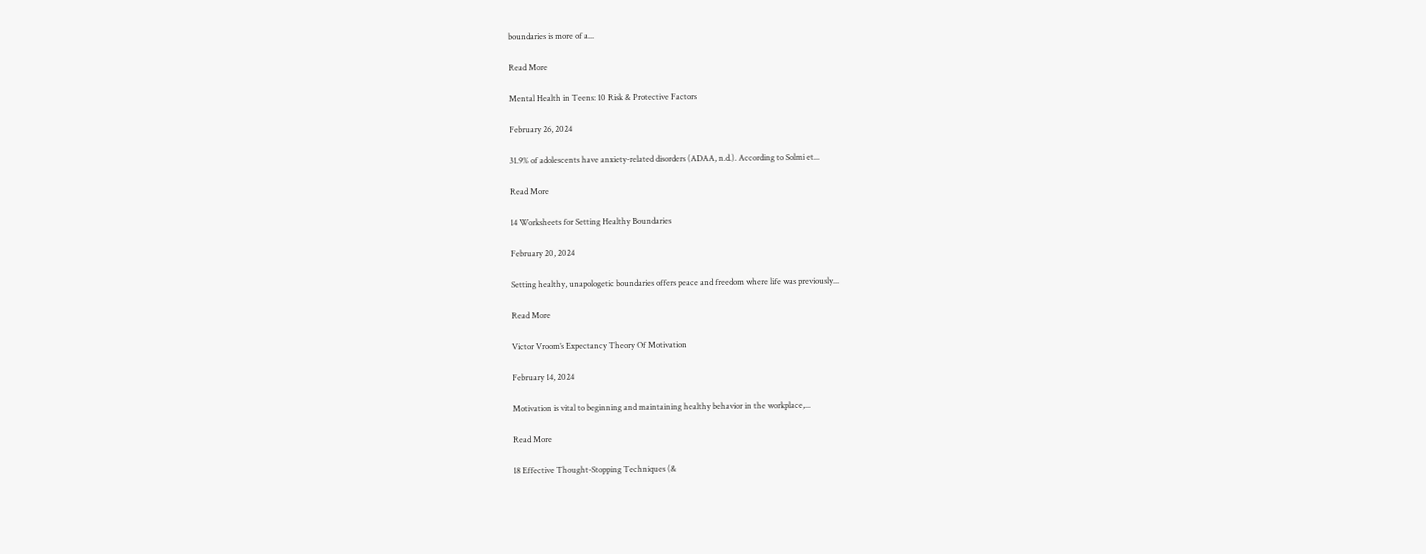boundaries is more of a...

Read More

Mental Health in Teens: 10 Risk & Protective Factors

February 26, 2024

31.9% of adolescents have anxiety-related disorders (ADAA, n.d.). According to Solmi et...

Read More

14 Worksheets for Setting Healthy Boundaries

February 20, 2024

Setting healthy, unapologetic boundaries offers peace and freedom where life was previously...

Read More

Victor Vroom’s Expectancy Theory Of Motivation

February 14, 2024

Motivation is vital to beginning and maintaining healthy behavior in the workplace,...

Read More

18 Effective Thought-Stopping Techniques (&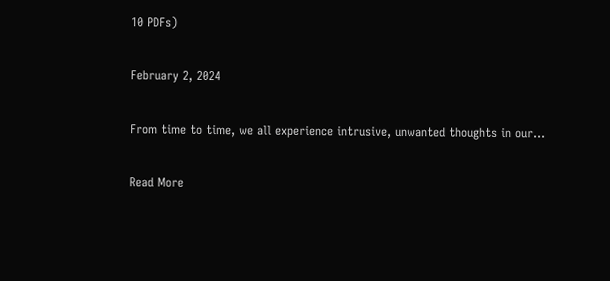10 PDFs)

February 2, 2024

From time to time, we all experience intrusive, unwanted thoughts in our...

Read More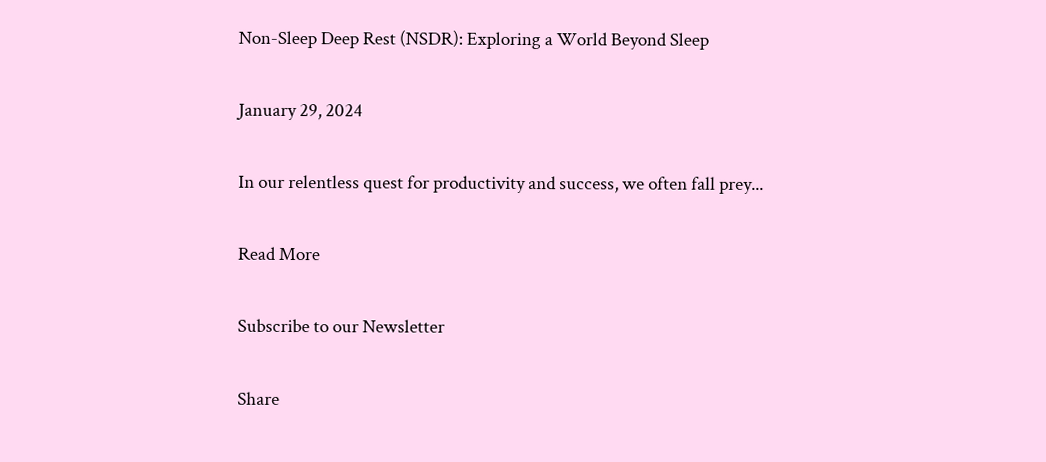Non-Sleep Deep Rest (NSDR): Exploring a World Beyond Sleep

January 29, 2024

In our relentless quest for productivity and success, we often fall prey...

Read More

Subscribe to our Newsletter

Share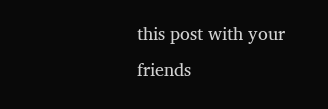this post with your friends